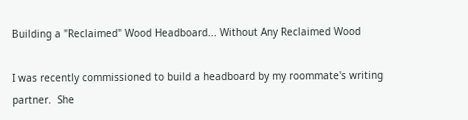Building a "Reclaimed" Wood Headboard... Without Any Reclaimed Wood

I was recently commissioned to build a headboard by my roommate's writing partner.  She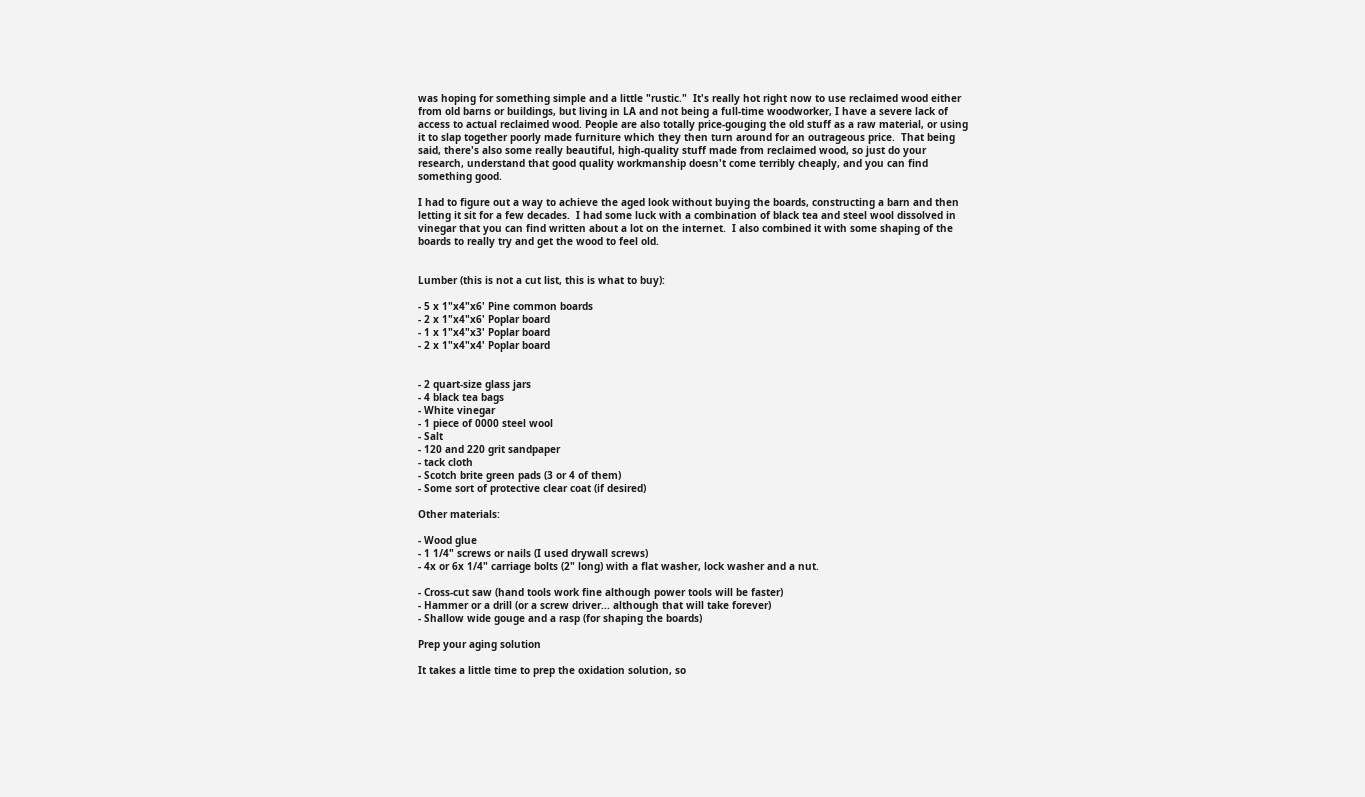was hoping for something simple and a little "rustic."  It's really hot right now to use reclaimed wood either from old barns or buildings, but living in LA and not being a full-time woodworker, I have a severe lack of access to actual reclaimed wood. People are also totally price-gouging the old stuff as a raw material, or using it to slap together poorly made furniture which they then turn around for an outrageous price.  That being said, there's also some really beautiful, high-quality stuff made from reclaimed wood, so just do your research, understand that good quality workmanship doesn't come terribly cheaply, and you can find something good.

I had to figure out a way to achieve the aged look without buying the boards, constructing a barn and then letting it sit for a few decades.  I had some luck with a combination of black tea and steel wool dissolved in vinegar that you can find written about a lot on the internet.  I also combined it with some shaping of the boards to really try and get the wood to feel old.


Lumber (this is not a cut list, this is what to buy):

- 5 x 1"x4"x6' Pine common boards
- 2 x 1"x4"x6' Poplar board
- 1 x 1"x4"x3' Poplar board
- 2 x 1"x4"x4' Poplar board


- 2 quart-size glass jars
- 4 black tea bags
- White vinegar
- 1 piece of 0000 steel wool
- Salt
- 120 and 220 grit sandpaper
- tack cloth
- Scotch brite green pads (3 or 4 of them)
- Some sort of protective clear coat (if desired)

Other materials:

- Wood glue
- 1 1/4" screws or nails (I used drywall screws)
- 4x or 6x 1/4" carriage bolts (2" long) with a flat washer, lock washer and a nut.

- Cross-cut saw (hand tools work fine although power tools will be faster)
- Hammer or a drill (or a screw driver... although that will take forever)
- Shallow wide gouge and a rasp (for shaping the boards)

Prep your aging solution

It takes a little time to prep the oxidation solution, so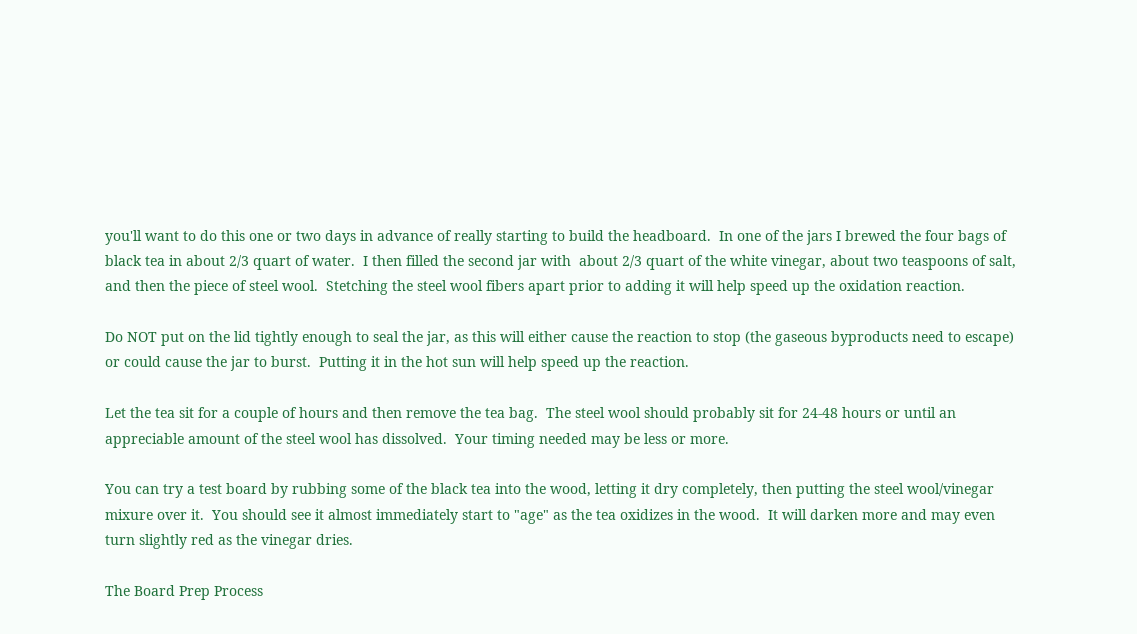you'll want to do this one or two days in advance of really starting to build the headboard.  In one of the jars I brewed the four bags of black tea in about 2/3 quart of water.  I then filled the second jar with  about 2/3 quart of the white vinegar, about two teaspoons of salt, and then the piece of steel wool.  Stetching the steel wool fibers apart prior to adding it will help speed up the oxidation reaction.

Do NOT put on the lid tightly enough to seal the jar, as this will either cause the reaction to stop (the gaseous byproducts need to escape) or could cause the jar to burst.  Putting it in the hot sun will help speed up the reaction.

Let the tea sit for a couple of hours and then remove the tea bag.  The steel wool should probably sit for 24-48 hours or until an appreciable amount of the steel wool has dissolved.  Your timing needed may be less or more.

You can try a test board by rubbing some of the black tea into the wood, letting it dry completely, then putting the steel wool/vinegar mixure over it.  You should see it almost immediately start to "age" as the tea oxidizes in the wood.  It will darken more and may even turn slightly red as the vinegar dries.

The Board Prep Process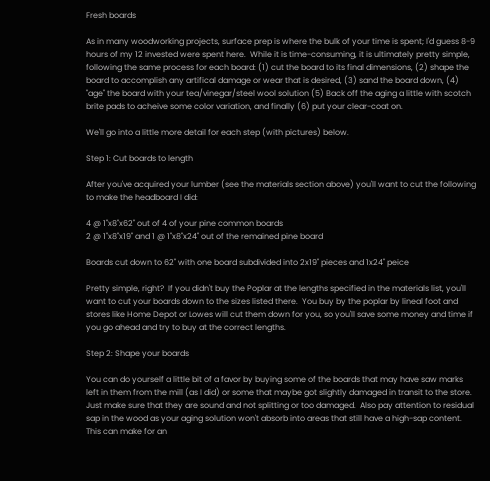Fresh boards

As in many woodworking projects, surface prep is where the bulk of your time is spent; I'd guess 8-9 hours of my 12 invested were spent here.  While it is time-consuming, it is ultimately pretty simple, following the same process for each board: (1) cut the board to its final dimensions, (2) shape the board to accomplish any artifical damage or wear that is desired, (3) sand the board down, (4) "age" the board with your tea/vinegar/steel wool solution (5) Back off the aging a little with scotch brite pads to acheive some color variation, and finally (6) put your clear-coat on.

We'll go into a little more detail for each step (with pictures) below.

Step 1: Cut boards to length

After you've acquired your lumber (see the materials section above) you'll want to cut the following to make the headboard I did:

4 @ 1"x8"x62" out of 4 of your pine common boards
2 @ 1"x8"x19" and 1 @ 1"x8"x24" out of the remained pine board

Boards cut down to 62" with one board subdivided into 2x19" pieces and 1x24" peice

Pretty simple, right?  If you didn't buy the Poplar at the lengths specified in the materials list, you'll want to cut your boards down to the sizes listed there.  You buy by the poplar by lineal foot and stores like Home Depot or Lowes will cut them down for you, so you'll save some money and time if you go ahead and try to buy at the correct lengths.

Step 2: Shape your boards

You can do yourself a little bit of a favor by buying some of the boards that may have saw marks left in them from the mill (as I did) or some that maybe got slightly damaged in transit to the store.  Just make sure that they are sound and not splitting or too damaged.  Also pay attention to residual sap in the wood as your aging solution won't absorb into areas that still have a high-sap content.  This can make for an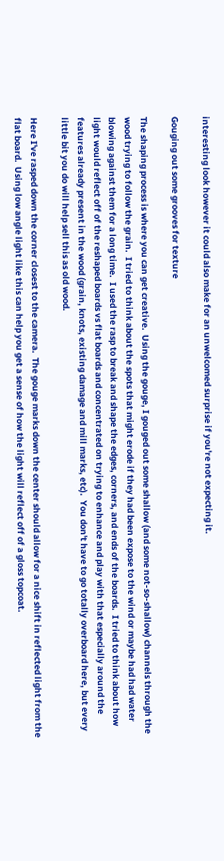interesting look however it could also make for an unwelcomed surprise if you're not expecting it.

Gouging out some grooves for texture

The shaping process is where you can get creative.  Using the gouge, I gouged out some shallow (and some not-so-shallow) channels through the wood trying to follow the grain.  I tried to think about the spots that might erode if they had been expose to the wind or maybe had had water blowing against them for a long time.  I used the rasp to break and shape the edges, corners, and ends of the boards.  I tried to think about how light would reflect off of the reshaped boards vs flat boards and concentrated on trying to enhance and play with that especially around the features already present in the wood (grain, knots, existing damage and mill marks, etc).  You don't have to go totally overboard here, but every little bit you do will help sell this as old wood.

Here I've rasped down the corner closest to the camera.  The gouge marks down the center should allow for a nice shift in reflected light from the flat board.  Using low angle light like this can help you get a sense of how the light will reflect off of a gloss topcoat.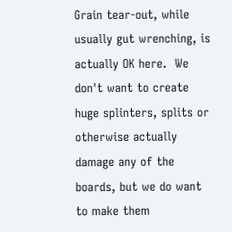Grain tear-out, while usually gut wrenching, is actually OK here.  We don't want to create huge splinters, splits or otherwise actually damage any of the boards, but we do want to make them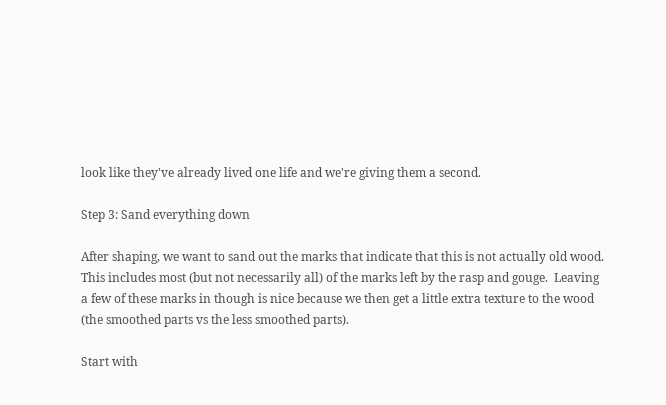look like they've already lived one life and we're giving them a second.

Step 3: Sand everything down

After shaping, we want to sand out the marks that indicate that this is not actually old wood.  This includes most (but not necessarily all) of the marks left by the rasp and gouge.  Leaving a few of these marks in though is nice because we then get a little extra texture to the wood (the smoothed parts vs the less smoothed parts).

Start with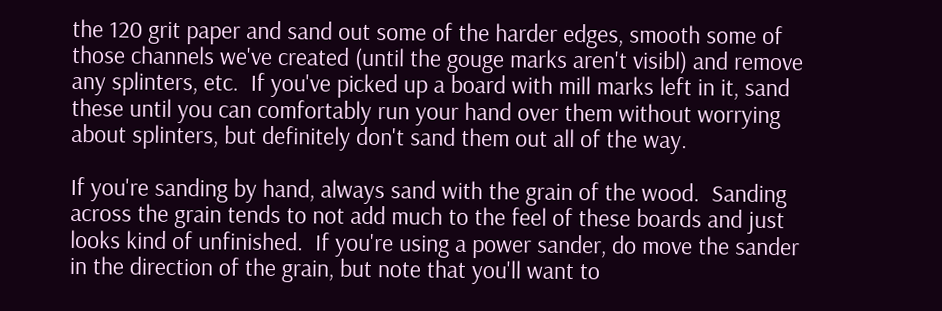the 120 grit paper and sand out some of the harder edges, smooth some of those channels we've created (until the gouge marks aren't visibl) and remove any splinters, etc.  If you've picked up a board with mill marks left in it, sand these until you can comfortably run your hand over them without worrying about splinters, but definitely don't sand them out all of the way.

If you're sanding by hand, always sand with the grain of the wood.  Sanding across the grain tends to not add much to the feel of these boards and just looks kind of unfinished.  If you're using a power sander, do move the sander in the direction of the grain, but note that you'll want to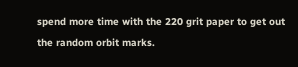spend more time with the 220 grit paper to get out the random orbit marks.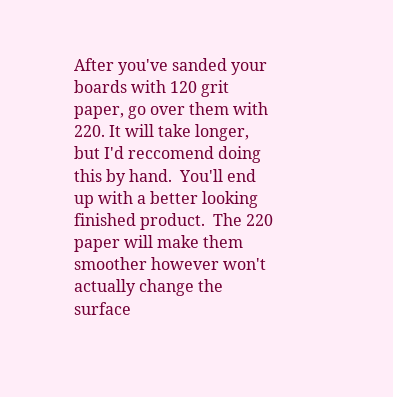After you've sanded your boards with 120 grit paper, go over them with 220. It will take longer, but I'd reccomend doing this by hand.  You'll end up with a better looking finished product.  The 220 paper will make them smoother however won't actually change the surface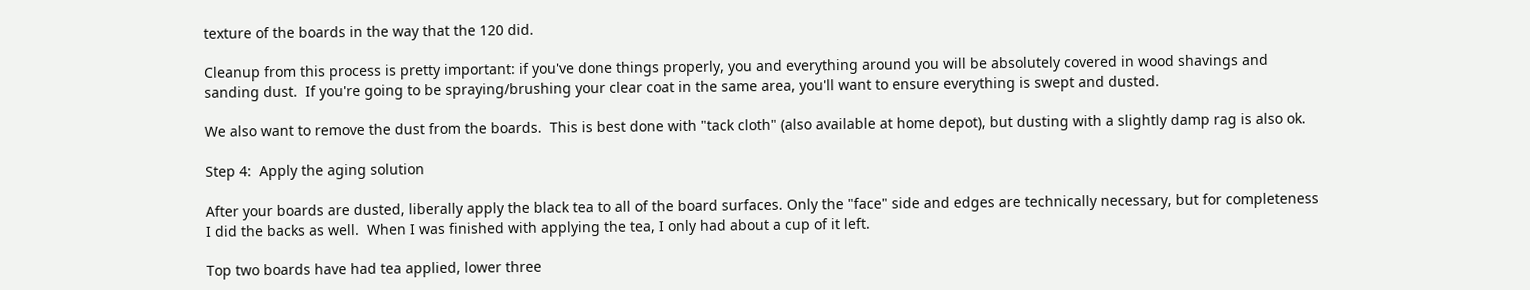texture of the boards in the way that the 120 did.

Cleanup from this process is pretty important: if you've done things properly, you and everything around you will be absolutely covered in wood shavings and sanding dust.  If you're going to be spraying/brushing your clear coat in the same area, you'll want to ensure everything is swept and dusted.

We also want to remove the dust from the boards.  This is best done with "tack cloth" (also available at home depot), but dusting with a slightly damp rag is also ok.

Step 4:  Apply the aging solution

After your boards are dusted, liberally apply the black tea to all of the board surfaces. Only the "face" side and edges are technically necessary, but for completeness I did the backs as well.  When I was finished with applying the tea, I only had about a cup of it left.

Top two boards have had tea applied, lower three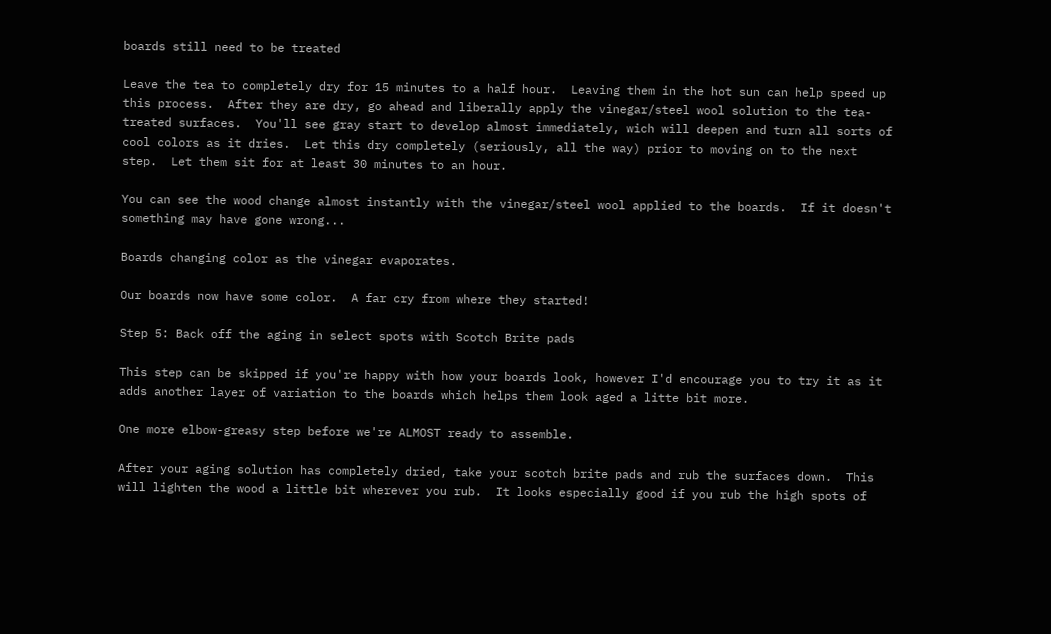boards still need to be treated

Leave the tea to completely dry for 15 minutes to a half hour.  Leaving them in the hot sun can help speed up this process.  After they are dry, go ahead and liberally apply the vinegar/steel wool solution to the tea-treated surfaces.  You'll see gray start to develop almost immediately, wich will deepen and turn all sorts of cool colors as it dries.  Let this dry completely (seriously, all the way) prior to moving on to the next step.  Let them sit for at least 30 minutes to an hour.

You can see the wood change almost instantly with the vinegar/steel wool applied to the boards.  If it doesn't something may have gone wrong...

Boards changing color as the vinegar evaporates.

Our boards now have some color.  A far cry from where they started!

Step 5: Back off the aging in select spots with Scotch Brite pads

This step can be skipped if you're happy with how your boards look, however I'd encourage you to try it as it adds another layer of variation to the boards which helps them look aged a litte bit more.

One more elbow-greasy step before we're ALMOST ready to assemble.

After your aging solution has completely dried, take your scotch brite pads and rub the surfaces down.  This will lighten the wood a little bit wherever you rub.  It looks especially good if you rub the high spots of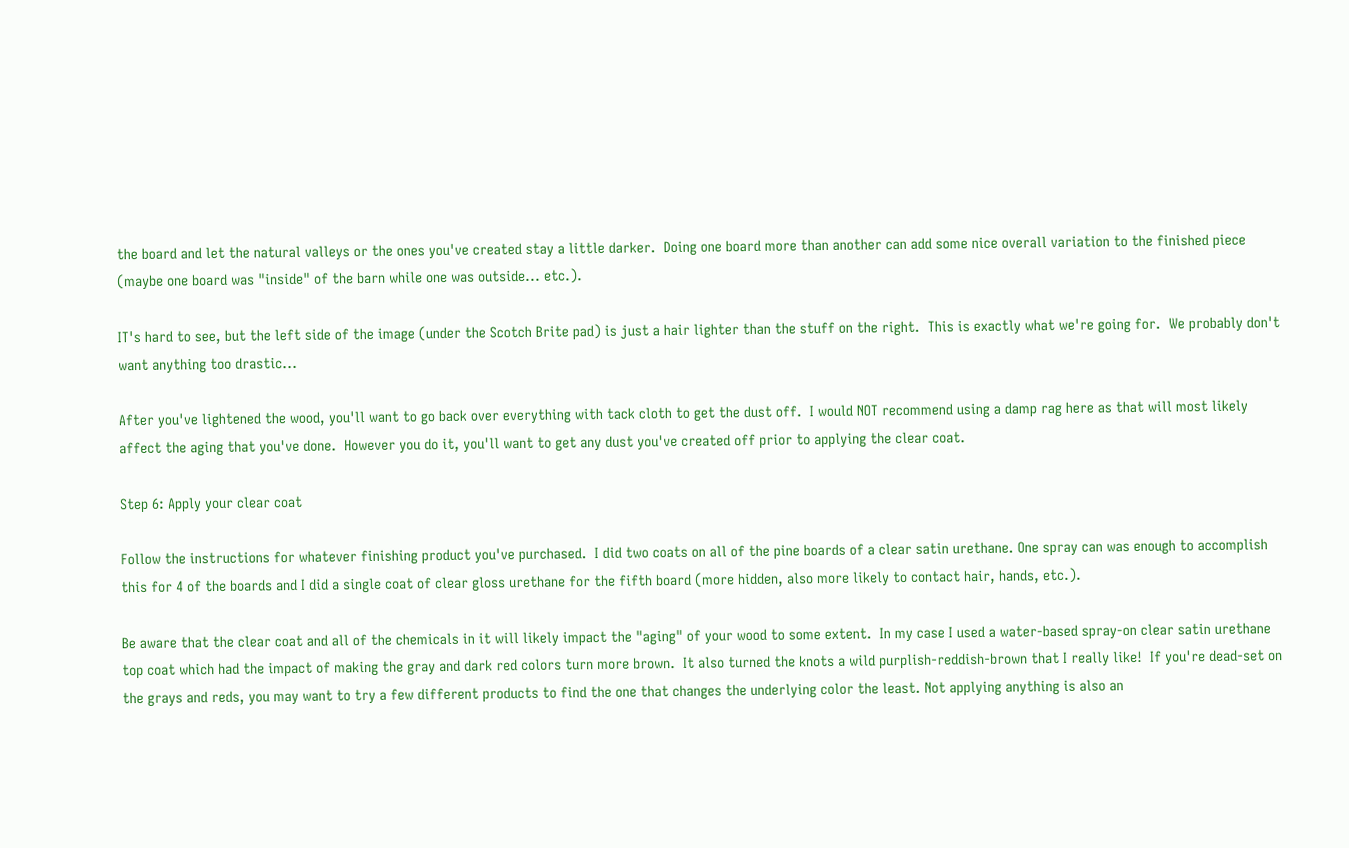the board and let the natural valleys or the ones you've created stay a little darker.  Doing one board more than another can add some nice overall variation to the finished piece (maybe one board was "inside" of the barn while one was outside... etc.).

IT's hard to see, but the left side of the image (under the Scotch Brite pad) is just a hair lighter than the stuff on the right.  This is exactly what we're going for.  We probably don't want anything too drastic...

After you've lightened the wood, you'll want to go back over everything with tack cloth to get the dust off.  I would NOT recommend using a damp rag here as that will most likely affect the aging that you've done.  However you do it, you'll want to get any dust you've created off prior to applying the clear coat.

Step 6: Apply your clear coat

Follow the instructions for whatever finishing product you've purchased.  I did two coats on all of the pine boards of a clear satin urethane. One spray can was enough to accomplish this for 4 of the boards and I did a single coat of clear gloss urethane for the fifth board (more hidden, also more likely to contact hair, hands, etc.).

Be aware that the clear coat and all of the chemicals in it will likely impact the "aging" of your wood to some extent.  In my case I used a water-based spray-on clear satin urethane top coat which had the impact of making the gray and dark red colors turn more brown.  It also turned the knots a wild purplish-reddish-brown that I really like!  If you're dead-set on the grays and reds, you may want to try a few different products to find the one that changes the underlying color the least. Not applying anything is also an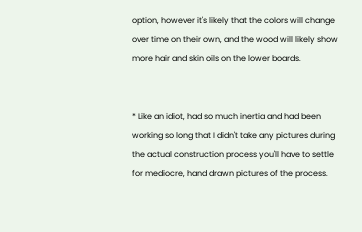option, however it's likely that the colors will change over time on their own, and the wood will likely show more hair and skin oils on the lower boards.


* Like an idiot, had so much inertia and had been working so long that I didn't take any pictures during the actual construction process you'll have to settle for mediocre, hand drawn pictures of the process.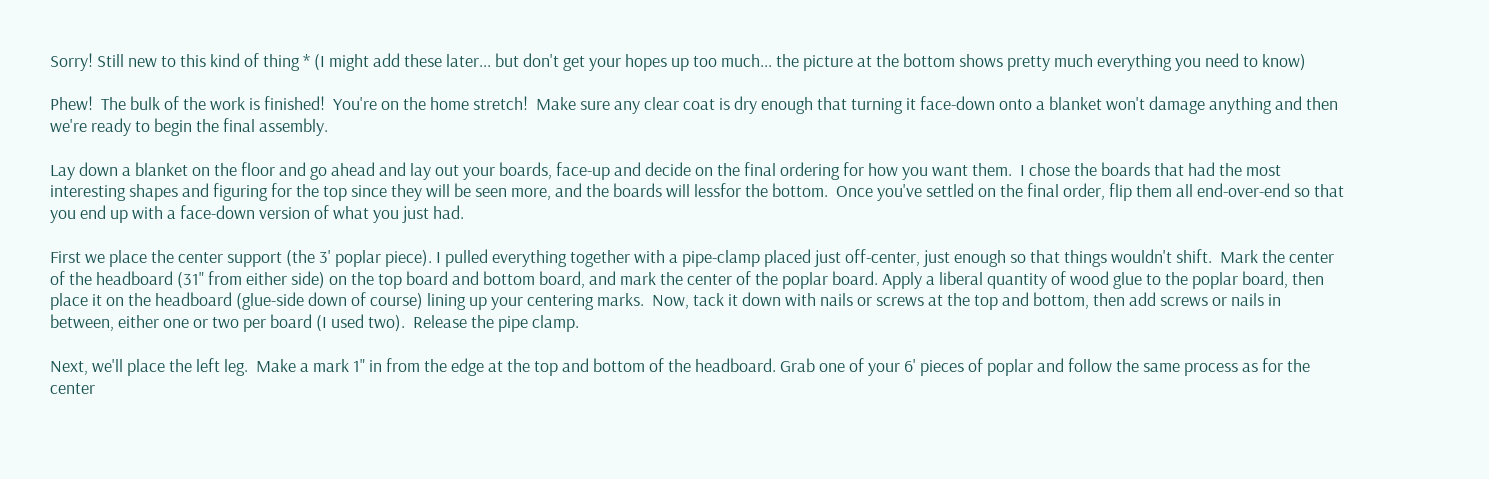Sorry! Still new to this kind of thing * (I might add these later... but don't get your hopes up too much... the picture at the bottom shows pretty much everything you need to know)

Phew!  The bulk of the work is finished!  You're on the home stretch!  Make sure any clear coat is dry enough that turning it face-down onto a blanket won't damage anything and then we're ready to begin the final assembly.

Lay down a blanket on the floor and go ahead and lay out your boards, face-up and decide on the final ordering for how you want them.  I chose the boards that had the most interesting shapes and figuring for the top since they will be seen more, and the boards will lessfor the bottom.  Once you've settled on the final order, flip them all end-over-end so that you end up with a face-down version of what you just had.

First we place the center support (the 3' poplar piece). I pulled everything together with a pipe-clamp placed just off-center, just enough so that things wouldn't shift.  Mark the center of the headboard (31" from either side) on the top board and bottom board, and mark the center of the poplar board. Apply a liberal quantity of wood glue to the poplar board, then place it on the headboard (glue-side down of course) lining up your centering marks.  Now, tack it down with nails or screws at the top and bottom, then add screws or nails in between, either one or two per board (I used two).  Release the pipe clamp.

Next, we'll place the left leg.  Make a mark 1" in from the edge at the top and bottom of the headboard. Grab one of your 6' pieces of poplar and follow the same process as for the center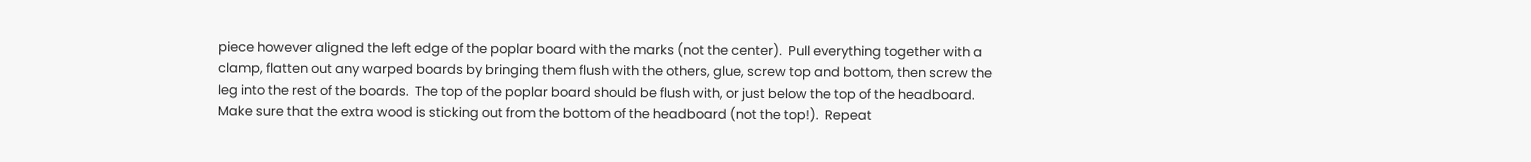piece however aligned the left edge of the poplar board with the marks (not the center).  Pull everything together with a clamp, flatten out any warped boards by bringing them flush with the others, glue, screw top and bottom, then screw the leg into the rest of the boards.  The top of the poplar board should be flush with, or just below the top of the headboard.  Make sure that the extra wood is sticking out from the bottom of the headboard (not the top!).  Repeat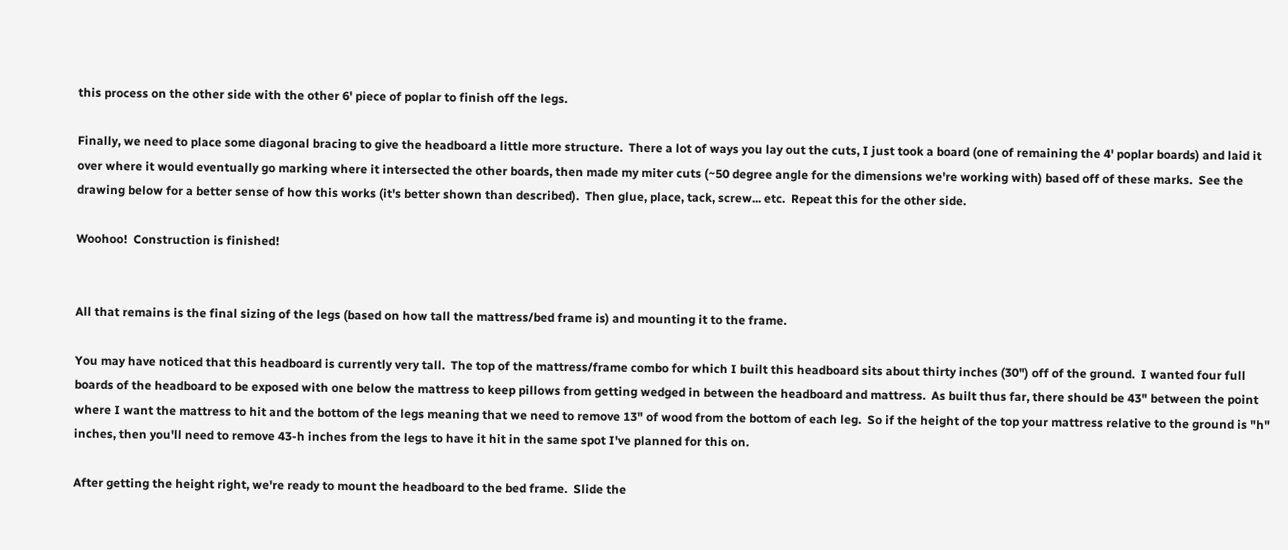this process on the other side with the other 6' piece of poplar to finish off the legs.

Finally, we need to place some diagonal bracing to give the headboard a little more structure.  There a lot of ways you lay out the cuts, I just took a board (one of remaining the 4' poplar boards) and laid it over where it would eventually go marking where it intersected the other boards, then made my miter cuts (~50 degree angle for the dimensions we're working with) based off of these marks.  See the drawing below for a better sense of how this works (it's better shown than described).  Then glue, place, tack, screw... etc.  Repeat this for the other side.

Woohoo!  Construction is finished!


All that remains is the final sizing of the legs (based on how tall the mattress/bed frame is) and mounting it to the frame.

You may have noticed that this headboard is currently very tall.  The top of the mattress/frame combo for which I built this headboard sits about thirty inches (30") off of the ground.  I wanted four full boards of the headboard to be exposed with one below the mattress to keep pillows from getting wedged in between the headboard and mattress.  As built thus far, there should be 43" between the point where I want the mattress to hit and the bottom of the legs meaning that we need to remove 13" of wood from the bottom of each leg.  So if the height of the top your mattress relative to the ground is "h" inches, then you'll need to remove 43-h inches from the legs to have it hit in the same spot I've planned for this on.

After getting the height right, we're ready to mount the headboard to the bed frame.  Slide the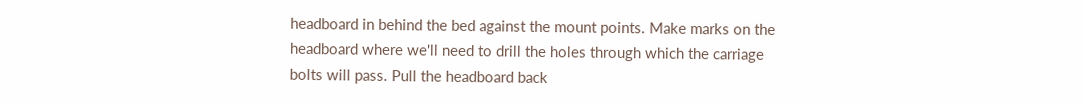headboard in behind the bed against the mount points. Make marks on the headboard where we'll need to drill the holes through which the carriage bolts will pass. Pull the headboard back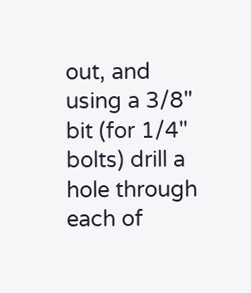out, and using a 3/8" bit (for 1/4" bolts) drill a hole through each of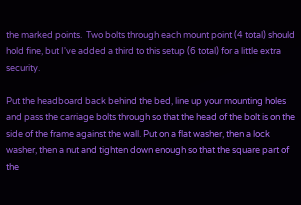the marked points.  Two bolts through each mount point (4 total) should hold fine, but I've added a third to this setup (6 total) for a little extra security.

Put the headboard back behind the bed, line up your mounting holes and pass the carriage bolts through so that the head of the bolt is on the side of the frame against the wall. Put on a flat washer, then a lock washer, then a nut and tighten down enough so that the square part of the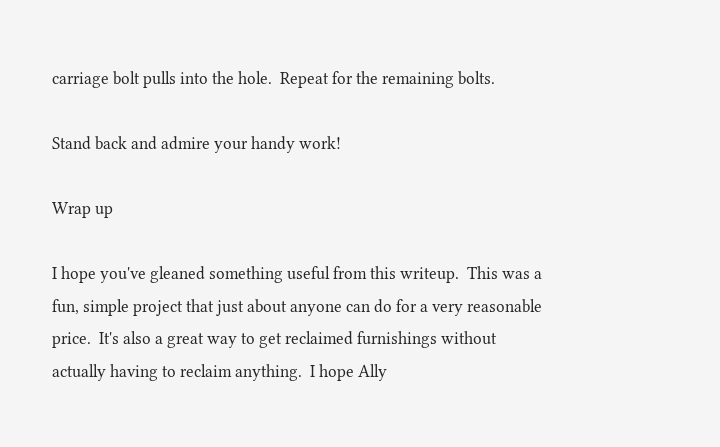carriage bolt pulls into the hole.  Repeat for the remaining bolts.

Stand back and admire your handy work!

Wrap up

I hope you've gleaned something useful from this writeup.  This was a fun, simple project that just about anyone can do for a very reasonable price.  It's also a great way to get reclaimed furnishings without actually having to reclaim anything.  I hope Ally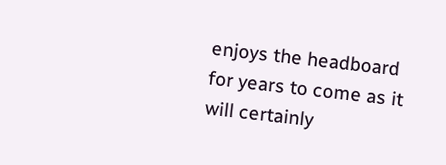enjoys the headboard for years to come as it will certainly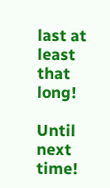last at least that long!

Until next time!